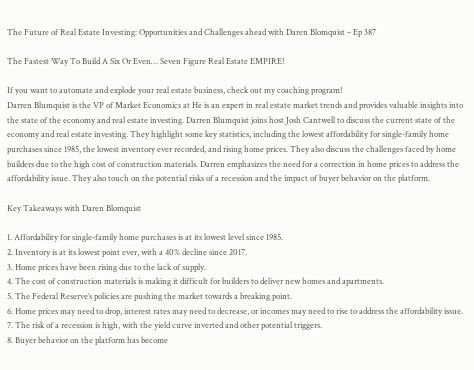The Future of Real Estate Investing: Opportunities and Challenges ahead with Daren Blomquist – Ep 387

The Fastest Way To Build A Six Or Even… Seven Figure Real Estate EMPIRE!

If you want to automate and explode your real estate business, check out my coaching program!
Darren Blumquist is the VP of Market Economics at He is an expert in real estate market trends and provides valuable insights into the state of the economy and real estate investing. Darren Blumquist joins host Josh Cantwell to discuss the current state of the economy and real estate investing. They highlight some key statistics, including the lowest affordability for single-family home purchases since 1985, the lowest inventory ever recorded, and rising home prices. They also discuss the challenges faced by home builders due to the high cost of construction materials. Darren emphasizes the need for a correction in home prices to address the affordability issue. They also touch on the potential risks of a recession and the impact of buyer behavior on the platform.

Key Takeaways with Daren Blomquist

1. Affordability for single-family home purchases is at its lowest level since 1985.
2. Inventory is at its lowest point ever, with a 40% decline since 2017.
3. Home prices have been rising due to the lack of supply.
4. The cost of construction materials is making it difficult for builders to deliver new homes and apartments.
5. The Federal Reserve’s policies are pushing the market towards a breaking point.
6. Home prices may need to drop, interest rates may need to decrease, or incomes may need to rise to address the affordability issue.
7. The risk of a recession is high, with the yield curve inverted and other potential triggers.
8. Buyer behavior on the platform has become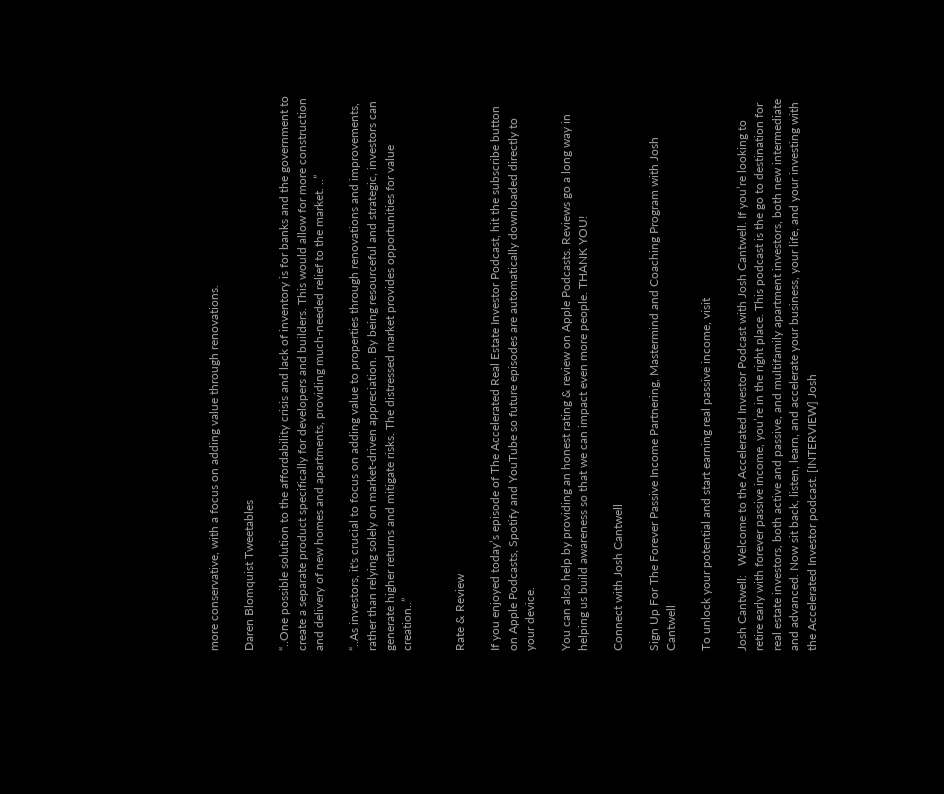more conservative, with a focus on adding value through renovations.

Daren Blomquist Tweetables

“..One possible solution to the affordability crisis and lack of inventory is for banks and the government to create a separate product specifically for developers and builders. This would allow for more construction and delivery of new homes and apartments, providing much-needed relief to the market. ..”

“..As investors, it's crucial to focus on adding value to properties through renovations and improvements, rather than relying solely on market-driven appreciation. By being resourceful and strategic, investors can generate higher returns and mitigate risks. The distressed market provides opportunities for value creation..”


Rate & Review

If you enjoyed today’s episode of The Accelerated Real Estate Investor Podcast, hit the subscribe button on Apple Podcasts, Spotify and YouTube so future episodes are automatically downloaded directly to your device.

You can also help by providing an honest rating & review on Apple Podcasts. Reviews go a long way in helping us build awareness so that we can impact even more people. THANK YOU!

Connect with Josh Cantwell

Sign Up For The Forever Passive Income Partnering, Mastermind and Coaching Program with Josh Cantwell

To unlock your potential and start earning real passive income, visit

Josh Cantwell:   Welcome to the Accelerated Investor Podcast with Josh Cantwell. If you’re looking to retire early with forever passive income, you’re in the right place. This podcast is the go to destination for real estate investors, both active and passive, and multifamily apartment investors, both new intermediate and advanced. Now sit back, listen, learn, and accelerate your business, your life, and your investing with the Accelerated Investor podcast. [INTERVIEW] Josh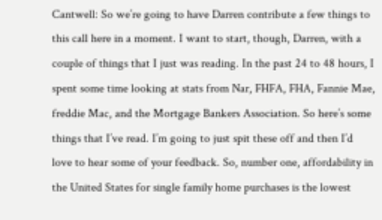Cantwell: So we’re going to have Darren contribute a few things to this call here in a moment. I want to start, though, Darren, with a couple of things that I just was reading. In the past 24 to 48 hours, I spent some time looking at stats from Nar, FHFA, FHA, Fannie Mae, freddie Mac, and the Mortgage Bankers Association. So here’s some things that I’ve read. I’m going to just spit these off and then I’d love to hear some of your feedback. So, number one, affordability in the United States for single family home purchases is the lowest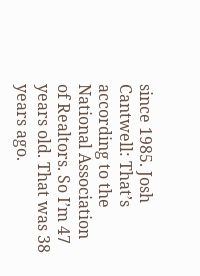since 1985. Josh Cantwell: That’s according to the National Association of Realtors. So I’m 47 years old. That was 38 years ago.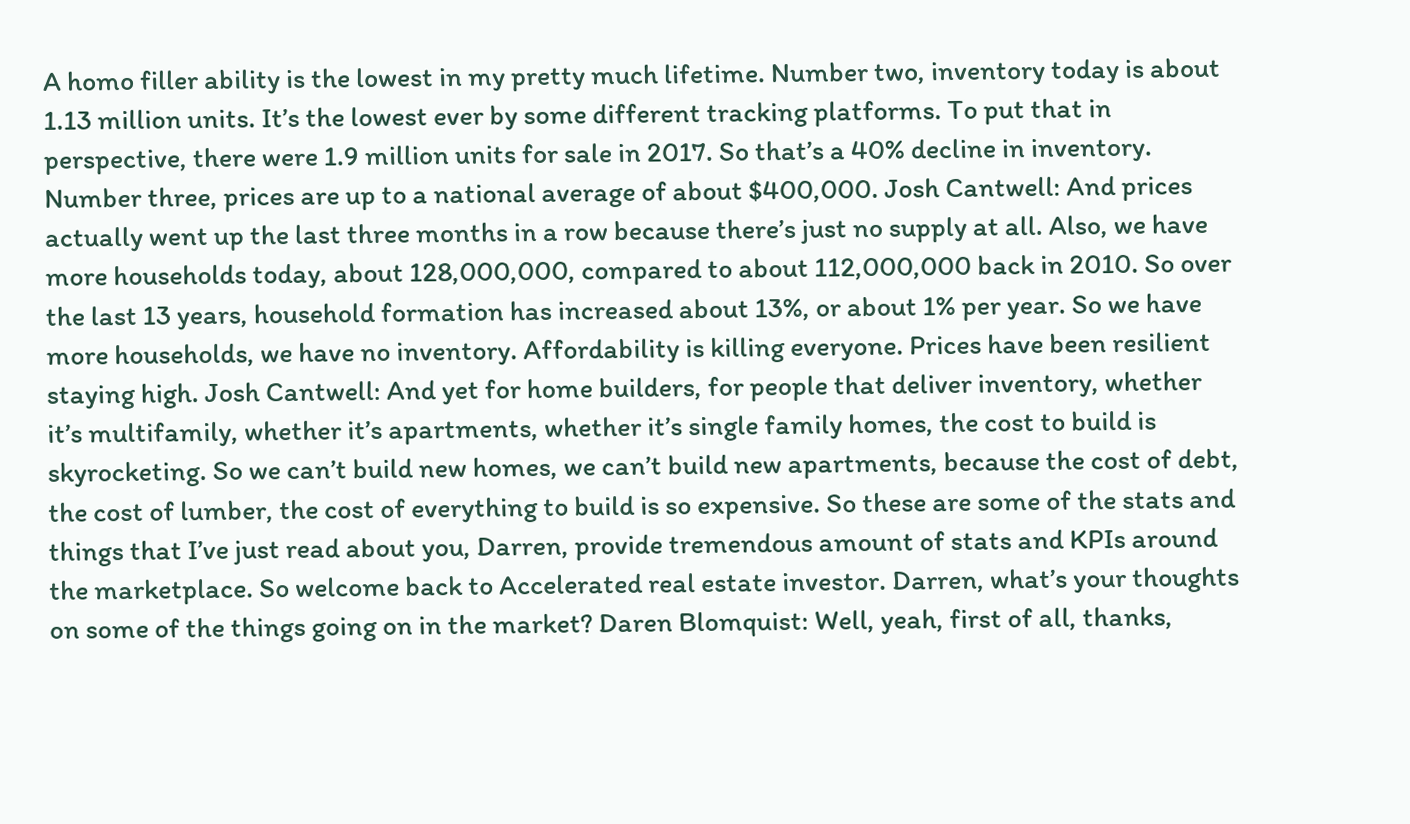A homo filler ability is the lowest in my pretty much lifetime. Number two, inventory today is about 1.13 million units. It’s the lowest ever by some different tracking platforms. To put that in perspective, there were 1.9 million units for sale in 2017. So that’s a 40% decline in inventory. Number three, prices are up to a national average of about $400,000. Josh Cantwell: And prices actually went up the last three months in a row because there’s just no supply at all. Also, we have more households today, about 128,000,000, compared to about 112,000,000 back in 2010. So over the last 13 years, household formation has increased about 13%, or about 1% per year. So we have more households, we have no inventory. Affordability is killing everyone. Prices have been resilient staying high. Josh Cantwell: And yet for home builders, for people that deliver inventory, whether it’s multifamily, whether it’s apartments, whether it’s single family homes, the cost to build is skyrocketing. So we can’t build new homes, we can’t build new apartments, because the cost of debt, the cost of lumber, the cost of everything to build is so expensive. So these are some of the stats and things that I’ve just read about you, Darren, provide tremendous amount of stats and KPIs around the marketplace. So welcome back to Accelerated real estate investor. Darren, what’s your thoughts on some of the things going on in the market? Daren Blomquist: Well, yeah, first of all, thanks,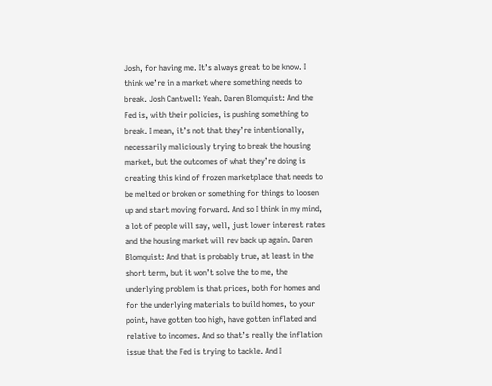Josh, for having me. It’s always great to be know. I think we’re in a market where something needs to break. Josh Cantwell: Yeah. Daren Blomquist: And the Fed is, with their policies, is pushing something to break. I mean, it’s not that they’re intentionally, necessarily maliciously trying to break the housing market, but the outcomes of what they’re doing is creating this kind of frozen marketplace that needs to be melted or broken or something for things to loosen up and start moving forward. And so I think in my mind, a lot of people will say, well, just lower interest rates and the housing market will rev back up again. Daren Blomquist: And that is probably true, at least in the short term, but it won’t solve the to me, the underlying problem is that prices, both for homes and for the underlying materials to build homes, to your point, have gotten too high, have gotten inflated and relative to incomes. And so that’s really the inflation issue that the Fed is trying to tackle. And I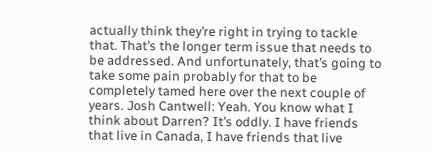actually think they’re right in trying to tackle that. That’s the longer term issue that needs to be addressed. And unfortunately, that’s going to take some pain probably for that to be completely tamed here over the next couple of years. Josh Cantwell: Yeah. You know what I think about Darren? It’s oddly. I have friends that live in Canada, I have friends that live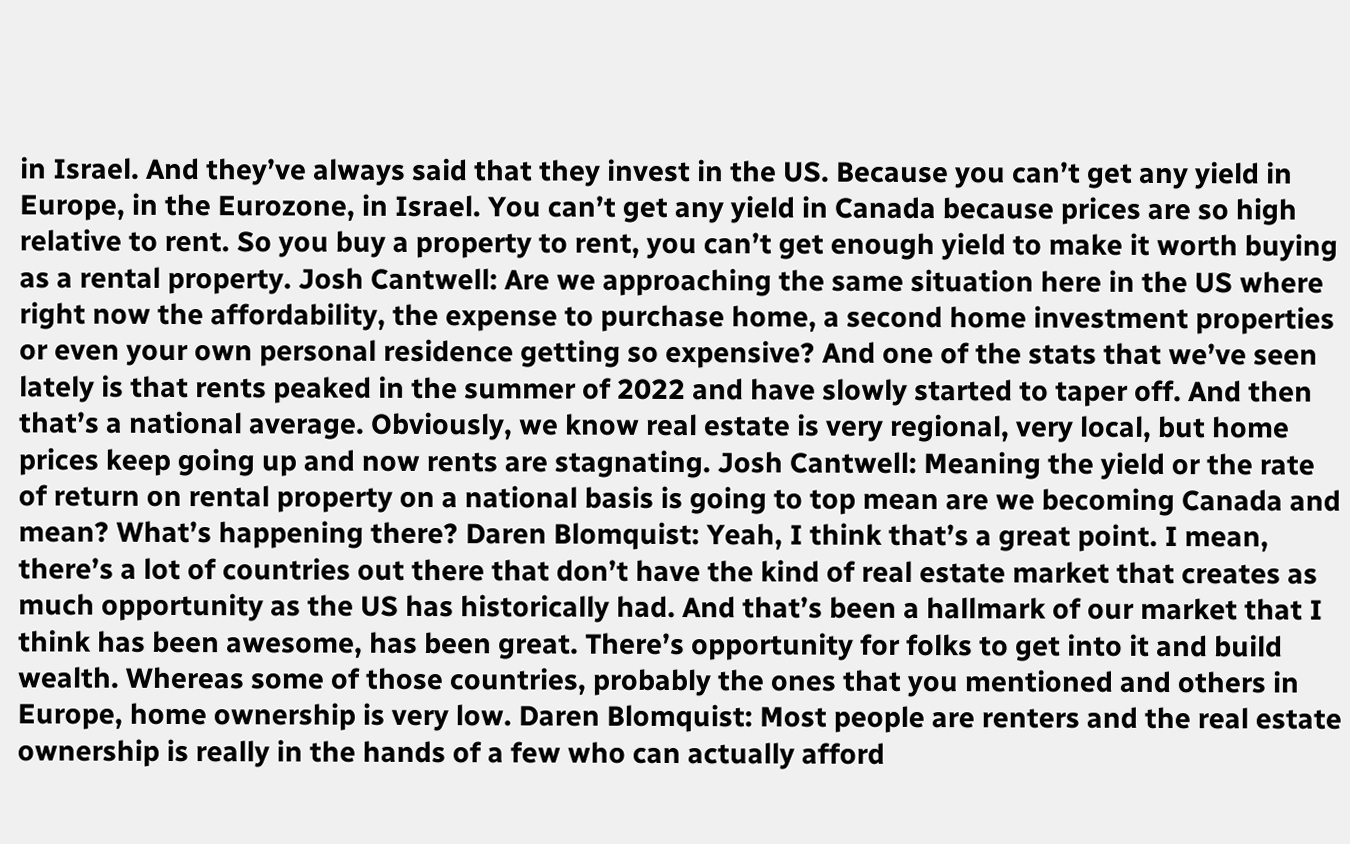in Israel. And they’ve always said that they invest in the US. Because you can’t get any yield in Europe, in the Eurozone, in Israel. You can’t get any yield in Canada because prices are so high relative to rent. So you buy a property to rent, you can’t get enough yield to make it worth buying as a rental property. Josh Cantwell: Are we approaching the same situation here in the US where right now the affordability, the expense to purchase home, a second home investment properties or even your own personal residence getting so expensive? And one of the stats that we’ve seen lately is that rents peaked in the summer of 2022 and have slowly started to taper off. And then that’s a national average. Obviously, we know real estate is very regional, very local, but home prices keep going up and now rents are stagnating. Josh Cantwell: Meaning the yield or the rate of return on rental property on a national basis is going to top mean are we becoming Canada and mean? What’s happening there? Daren Blomquist: Yeah, I think that’s a great point. I mean, there’s a lot of countries out there that don’t have the kind of real estate market that creates as much opportunity as the US has historically had. And that’s been a hallmark of our market that I think has been awesome, has been great. There’s opportunity for folks to get into it and build wealth. Whereas some of those countries, probably the ones that you mentioned and others in Europe, home ownership is very low. Daren Blomquist: Most people are renters and the real estate ownership is really in the hands of a few who can actually afford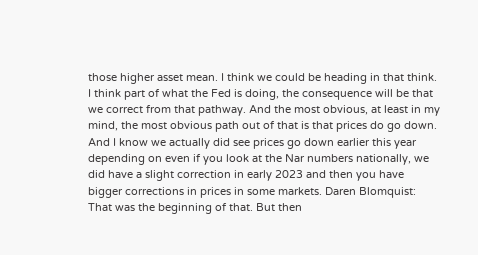those higher asset mean. I think we could be heading in that think. I think part of what the Fed is doing, the consequence will be that we correct from that pathway. And the most obvious, at least in my mind, the most obvious path out of that is that prices do go down. And I know we actually did see prices go down earlier this year depending on even if you look at the Nar numbers nationally, we did have a slight correction in early 2023 and then you have bigger corrections in prices in some markets. Daren Blomquist: That was the beginning of that. But then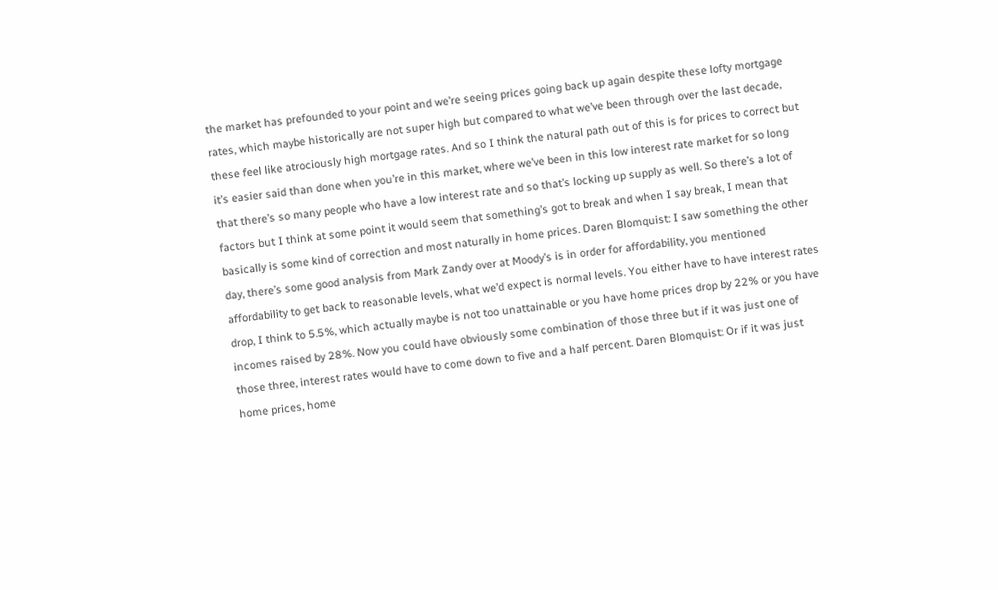the market has prefounded to your point and we’re seeing prices going back up again despite these lofty mortgage rates, which maybe historically are not super high but compared to what we’ve been through over the last decade, these feel like atrociously high mortgage rates. And so I think the natural path out of this is for prices to correct but it’s easier said than done when you’re in this market, where we’ve been in this low interest rate market for so long that there’s so many people who have a low interest rate and so that’s locking up supply as well. So there’s a lot of factors but I think at some point it would seem that something’s got to break and when I say break, I mean that basically is some kind of correction and most naturally in home prices. Daren Blomquist: I saw something the other day, there’s some good analysis from Mark Zandy over at Moody’s is in order for affordability, you mentioned affordability to get back to reasonable levels, what we’d expect is normal levels. You either have to have interest rates drop, I think to 5.5%, which actually maybe is not too unattainable or you have home prices drop by 22% or you have incomes raised by 28%. Now you could have obviously some combination of those three but if it was just one of those three, interest rates would have to come down to five and a half percent. Daren Blomquist: Or if it was just home prices, home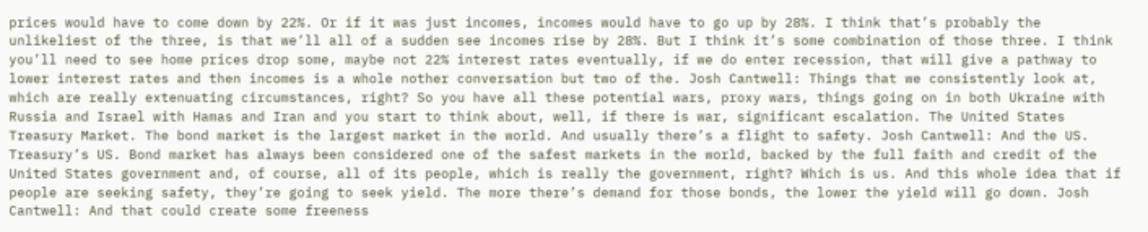prices would have to come down by 22%. Or if it was just incomes, incomes would have to go up by 28%. I think that’s probably the unlikeliest of the three, is that we’ll all of a sudden see incomes rise by 28%. But I think it’s some combination of those three. I think you’ll need to see home prices drop some, maybe not 22% interest rates eventually, if we do enter recession, that will give a pathway to lower interest rates and then incomes is a whole nother conversation but two of the. Josh Cantwell: Things that we consistently look at, which are really extenuating circumstances, right? So you have all these potential wars, proxy wars, things going on in both Ukraine with Russia and Israel with Hamas and Iran and you start to think about, well, if there is war, significant escalation. The United States Treasury Market. The bond market is the largest market in the world. And usually there’s a flight to safety. Josh Cantwell: And the US. Treasury’s US. Bond market has always been considered one of the safest markets in the world, backed by the full faith and credit of the United States government and, of course, all of its people, which is really the government, right? Which is us. And this whole idea that if people are seeking safety, they’re going to seek yield. The more there’s demand for those bonds, the lower the yield will go down. Josh Cantwell: And that could create some freeness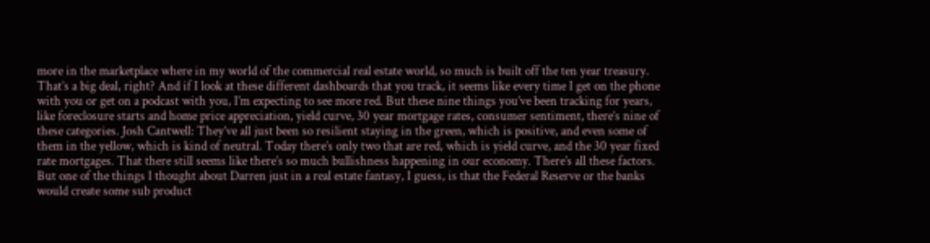more in the marketplace where in my world of the commercial real estate world, so much is built off the ten year treasury. That’s a big deal, right? And if I look at these different dashboards that you track, it seems like every time I get on the phone with you or get on a podcast with you, I’m expecting to see more red. But these nine things you’ve been tracking for years, like foreclosure starts and home price appreciation, yield curve, 30 year mortgage rates, consumer sentiment, there’s nine of these categories. Josh Cantwell: They’ve all just been so resilient staying in the green, which is positive, and even some of them in the yellow, which is kind of neutral. Today there’s only two that are red, which is yield curve, and the 30 year fixed rate mortgages. That there still seems like there’s so much bullishness happening in our economy. There’s all these factors. But one of the things I thought about Darren just in a real estate fantasy, I guess, is that the Federal Reserve or the banks would create some sub product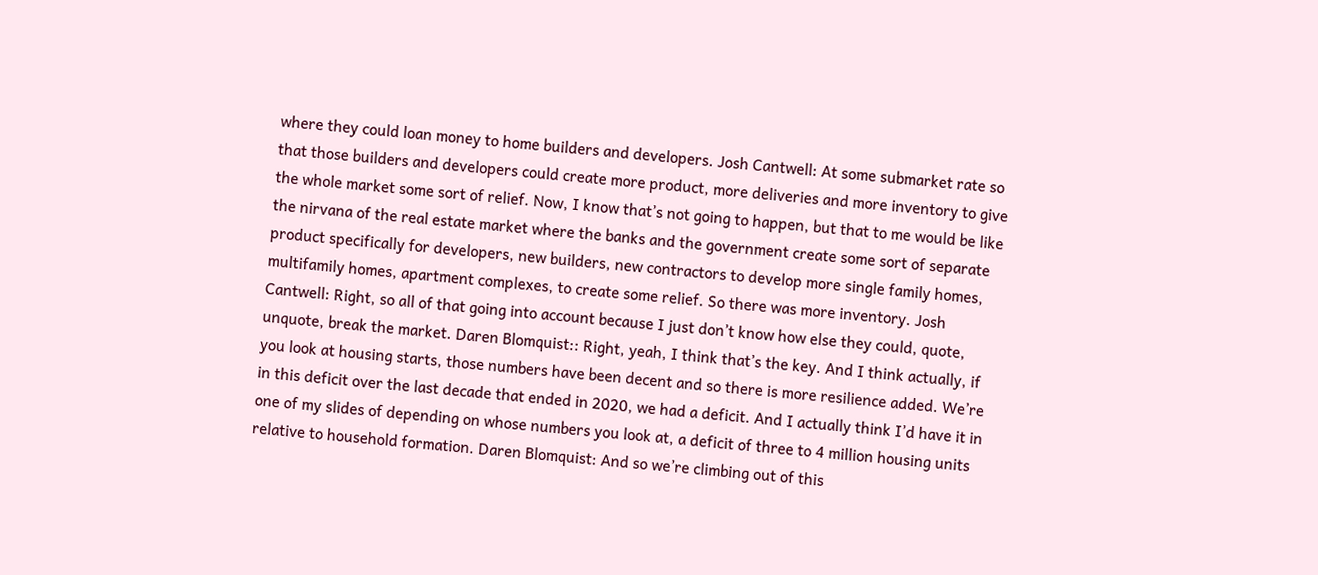where they could loan money to home builders and developers. Josh Cantwell: At some submarket rate so that those builders and developers could create more product, more deliveries and more inventory to give the whole market some sort of relief. Now, I know that’s not going to happen, but that to me would be like the nirvana of the real estate market where the banks and the government create some sort of separate product specifically for developers, new builders, new contractors to develop more single family homes, multifamily homes, apartment complexes, to create some relief. So there was more inventory. Josh Cantwell: Right, so all of that going into account because I just don’t know how else they could, quote, unquote, break the market. Daren Blomquist:: Right, yeah, I think that’s the key. And I think actually, if you look at housing starts, those numbers have been decent and so there is more resilience added. We’re in this deficit over the last decade that ended in 2020, we had a deficit. And I actually think I’d have it in one of my slides of depending on whose numbers you look at, a deficit of three to 4 million housing units relative to household formation. Daren Blomquist: And so we’re climbing out of this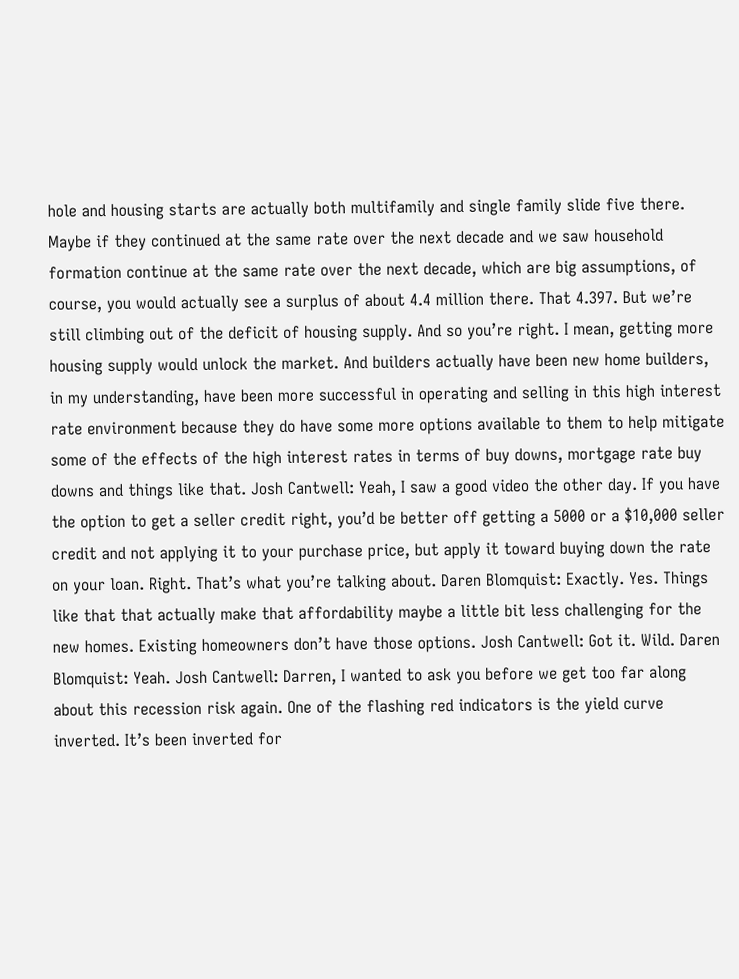hole and housing starts are actually both multifamily and single family slide five there. Maybe if they continued at the same rate over the next decade and we saw household formation continue at the same rate over the next decade, which are big assumptions, of course, you would actually see a surplus of about 4.4 million there. That 4.397. But we’re still climbing out of the deficit of housing supply. And so you’re right. I mean, getting more housing supply would unlock the market. And builders actually have been new home builders, in my understanding, have been more successful in operating and selling in this high interest rate environment because they do have some more options available to them to help mitigate some of the effects of the high interest rates in terms of buy downs, mortgage rate buy downs and things like that. Josh Cantwell: Yeah, I saw a good video the other day. If you have the option to get a seller credit right, you’d be better off getting a 5000 or a $10,000 seller credit and not applying it to your purchase price, but apply it toward buying down the rate on your loan. Right. That’s what you’re talking about. Daren Blomquist: Exactly. Yes. Things like that that actually make that affordability maybe a little bit less challenging for the new homes. Existing homeowners don’t have those options. Josh Cantwell: Got it. Wild. Daren Blomquist: Yeah. Josh Cantwell: Darren, I wanted to ask you before we get too far along about this recession risk again. One of the flashing red indicators is the yield curve inverted. It’s been inverted for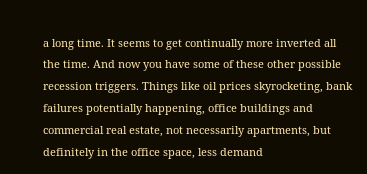a long time. It seems to get continually more inverted all the time. And now you have some of these other possible recession triggers. Things like oil prices skyrocketing, bank failures potentially happening, office buildings and commercial real estate, not necessarily apartments, but definitely in the office space, less demand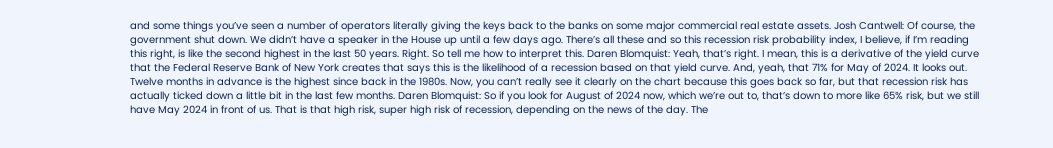and some things you’ve seen a number of operators literally giving the keys back to the banks on some major commercial real estate assets. Josh Cantwell: Of course, the government shut down. We didn’t have a speaker in the House up until a few days ago. There’s all these and so this recession risk probability index, I believe, if I’m reading this right, is like the second highest in the last 50 years. Right. So tell me how to interpret this. Daren Blomquist: Yeah, that’s right. I mean, this is a derivative of the yield curve that the Federal Reserve Bank of New York creates that says this is the likelihood of a recession based on that yield curve. And, yeah, that 71% for May of 2024. It looks out. Twelve months in advance is the highest since back in the 1980s. Now, you can’t really see it clearly on the chart because this goes back so far, but that recession risk has actually ticked down a little bit in the last few months. Daren Blomquist: So if you look for August of 2024 now, which we’re out to, that’s down to more like 65% risk, but we still have May 2024 in front of us. That is that high risk, super high risk of recession, depending on the news of the day. The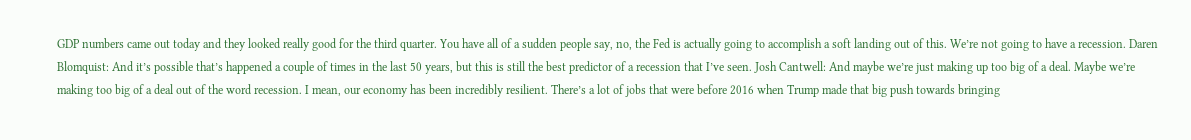GDP numbers came out today and they looked really good for the third quarter. You have all of a sudden people say, no, the Fed is actually going to accomplish a soft landing out of this. We’re not going to have a recession. Daren Blomquist: And it’s possible that’s happened a couple of times in the last 50 years, but this is still the best predictor of a recession that I’ve seen. Josh Cantwell: And maybe we’re just making up too big of a deal. Maybe we’re making too big of a deal out of the word recession. I mean, our economy has been incredibly resilient. There’s a lot of jobs that were before 2016 when Trump made that big push towards bringing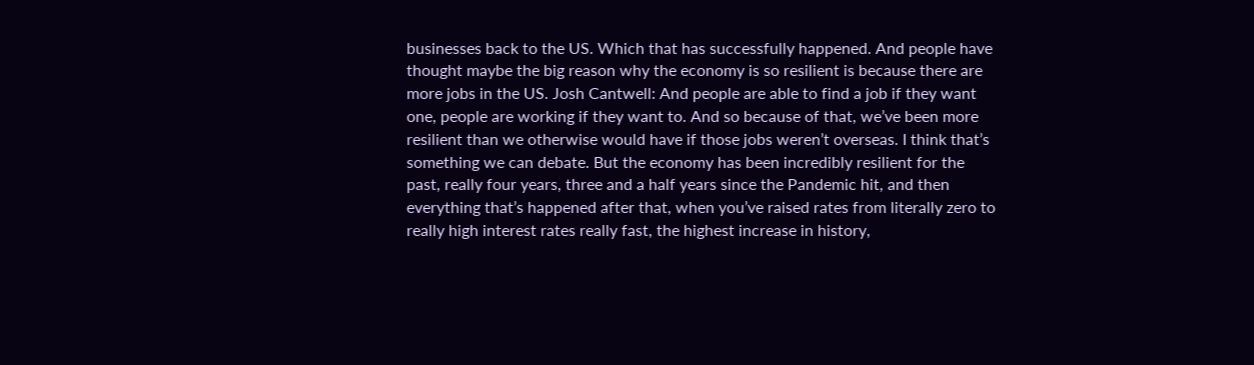businesses back to the US. Which that has successfully happened. And people have thought maybe the big reason why the economy is so resilient is because there are more jobs in the US. Josh Cantwell: And people are able to find a job if they want one, people are working if they want to. And so because of that, we’ve been more resilient than we otherwise would have if those jobs weren’t overseas. I think that’s something we can debate. But the economy has been incredibly resilient for the past, really four years, three and a half years since the Pandemic hit, and then everything that’s happened after that, when you’ve raised rates from literally zero to really high interest rates really fast, the highest increase in history,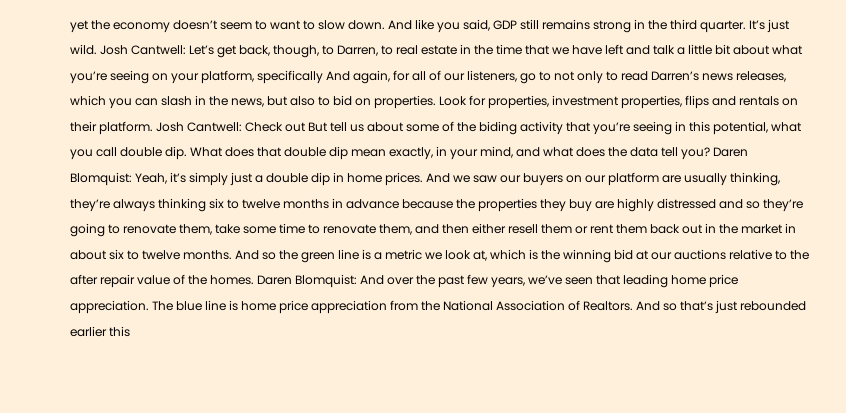yet the economy doesn’t seem to want to slow down. And like you said, GDP still remains strong in the third quarter. It’s just wild. Josh Cantwell: Let’s get back, though, to Darren, to real estate in the time that we have left and talk a little bit about what you’re seeing on your platform, specifically And again, for all of our listeners, go to not only to read Darren’s news releases, which you can slash in the news, but also to bid on properties. Look for properties, investment properties, flips and rentals on their platform. Josh Cantwell: Check out But tell us about some of the biding activity that you’re seeing in this potential, what you call double dip. What does that double dip mean exactly, in your mind, and what does the data tell you? Daren Blomquist: Yeah, it’s simply just a double dip in home prices. And we saw our buyers on our platform are usually thinking, they’re always thinking six to twelve months in advance because the properties they buy are highly distressed and so they’re going to renovate them, take some time to renovate them, and then either resell them or rent them back out in the market in about six to twelve months. And so the green line is a metric we look at, which is the winning bid at our auctions relative to the after repair value of the homes. Daren Blomquist: And over the past few years, we’ve seen that leading home price appreciation. The blue line is home price appreciation from the National Association of Realtors. And so that’s just rebounded earlier this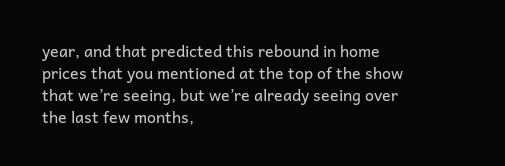year, and that predicted this rebound in home prices that you mentioned at the top of the show that we’re seeing, but we’re already seeing over the last few months,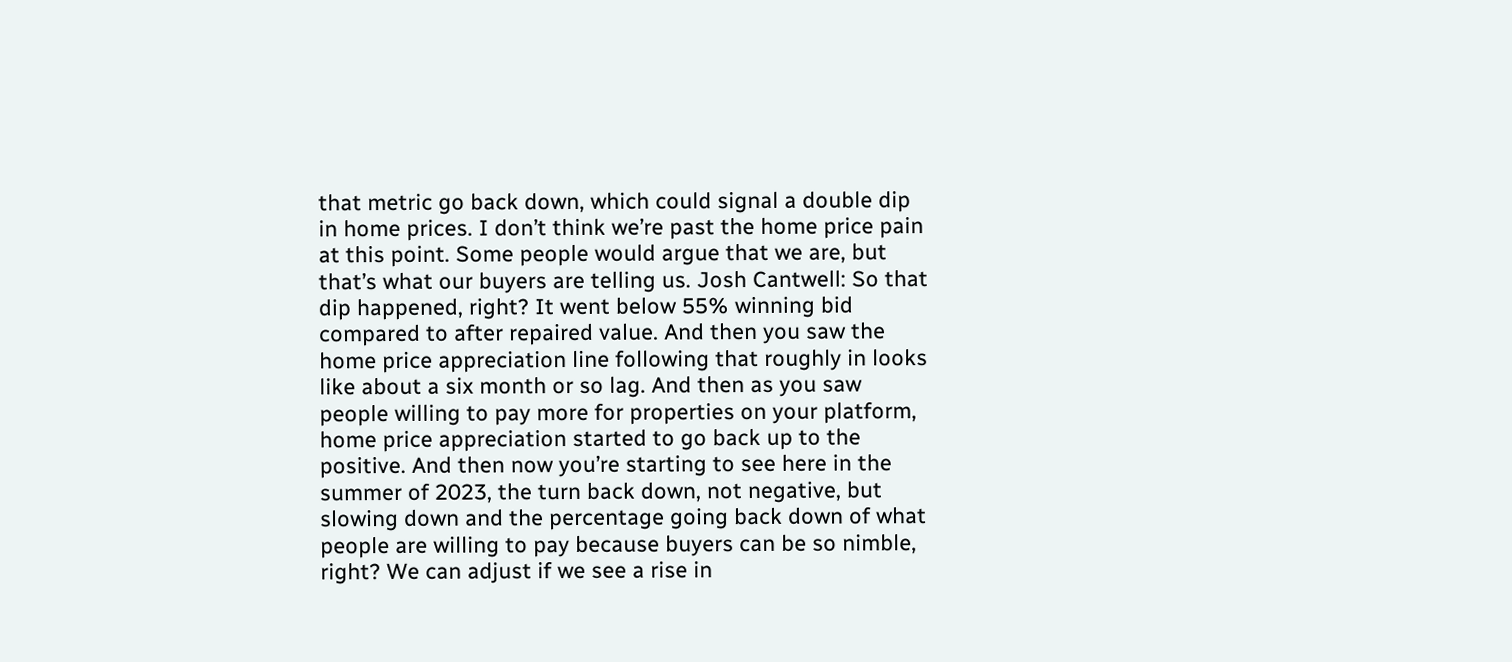that metric go back down, which could signal a double dip in home prices. I don’t think we’re past the home price pain at this point. Some people would argue that we are, but that’s what our buyers are telling us. Josh Cantwell: So that dip happened, right? It went below 55% winning bid compared to after repaired value. And then you saw the home price appreciation line following that roughly in looks like about a six month or so lag. And then as you saw people willing to pay more for properties on your platform, home price appreciation started to go back up to the positive. And then now you’re starting to see here in the summer of 2023, the turn back down, not negative, but slowing down and the percentage going back down of what people are willing to pay because buyers can be so nimble, right? We can adjust if we see a rise in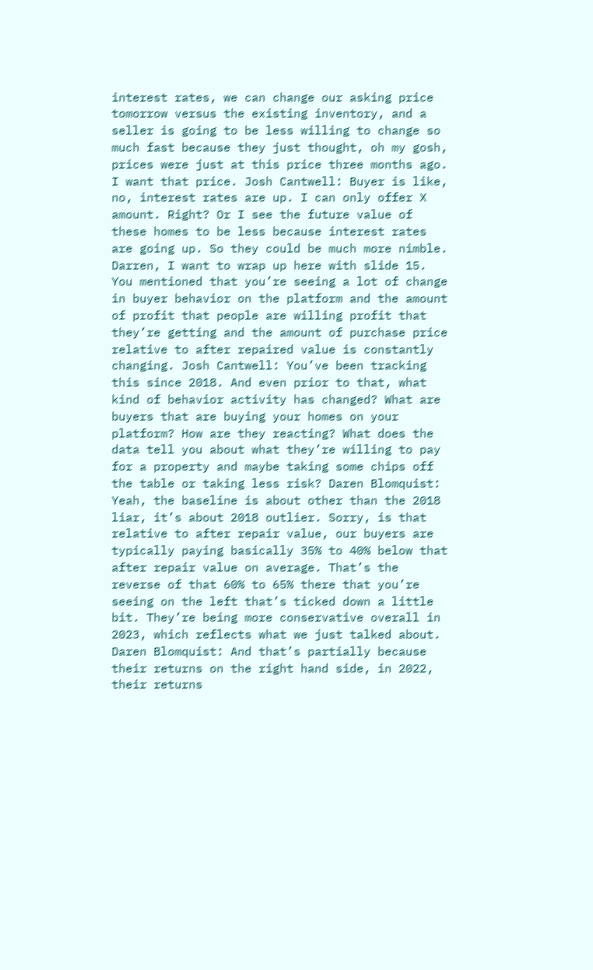interest rates, we can change our asking price tomorrow versus the existing inventory, and a seller is going to be less willing to change so much fast because they just thought, oh my gosh, prices were just at this price three months ago. I want that price. Josh Cantwell: Buyer is like, no, interest rates are up. I can only offer X amount. Right? Or I see the future value of these homes to be less because interest rates are going up. So they could be much more nimble. Darren, I want to wrap up here with slide 15. You mentioned that you’re seeing a lot of change in buyer behavior on the platform and the amount of profit that people are willing profit that they’re getting and the amount of purchase price relative to after repaired value is constantly changing. Josh Cantwell: You’ve been tracking this since 2018. And even prior to that, what kind of behavior activity has changed? What are buyers that are buying your homes on your platform? How are they reacting? What does the data tell you about what they’re willing to pay for a property and maybe taking some chips off the table or taking less risk? Daren Blomquist: Yeah, the baseline is about other than the 2018 liar, it’s about 2018 outlier. Sorry, is that relative to after repair value, our buyers are typically paying basically 35% to 40% below that after repair value on average. That’s the reverse of that 60% to 65% there that you’re seeing on the left that’s ticked down a little bit. They’re being more conservative overall in 2023, which reflects what we just talked about. Daren Blomquist: And that’s partially because their returns on the right hand side, in 2022, their returns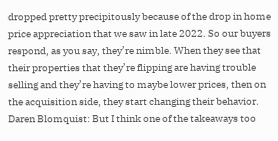dropped pretty precipitously because of the drop in home price appreciation that we saw in late 2022. So our buyers respond, as you say, they’re nimble. When they see that their properties that they’re flipping are having trouble selling and they’re having to maybe lower prices, then on the acquisition side, they start changing their behavior. Daren Blomquist: But I think one of the takeaways too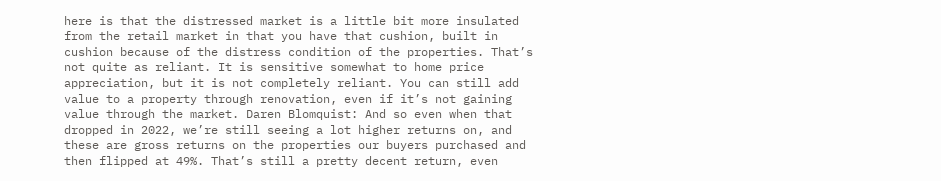here is that the distressed market is a little bit more insulated from the retail market in that you have that cushion, built in cushion because of the distress condition of the properties. That’s not quite as reliant. It is sensitive somewhat to home price appreciation, but it is not completely reliant. You can still add value to a property through renovation, even if it’s not gaining value through the market. Daren Blomquist: And so even when that dropped in 2022, we’re still seeing a lot higher returns on, and these are gross returns on the properties our buyers purchased and then flipped at 49%. That’s still a pretty decent return, even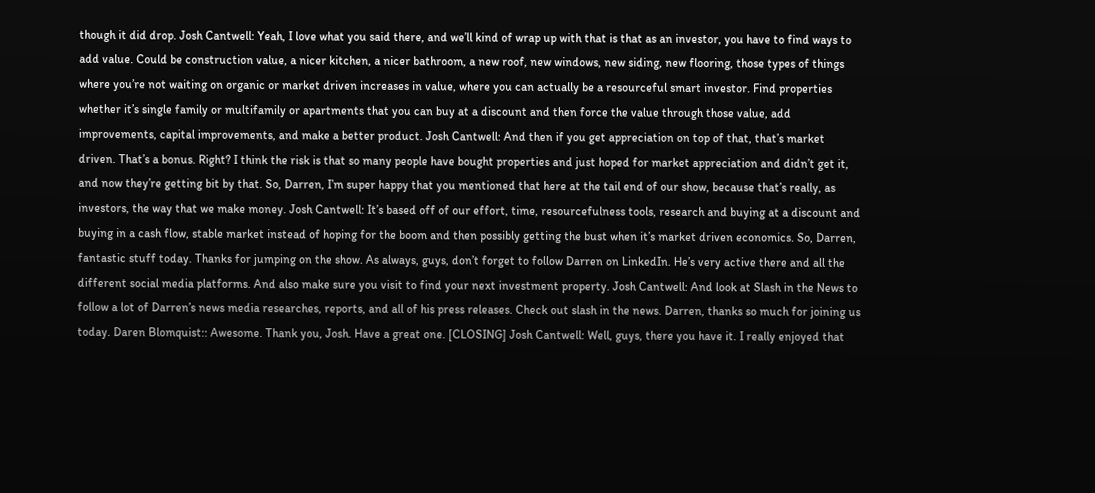though it did drop. Josh Cantwell: Yeah, I love what you said there, and we’ll kind of wrap up with that is that as an investor, you have to find ways to add value. Could be construction value, a nicer kitchen, a nicer bathroom, a new roof, new windows, new siding, new flooring, those types of things where you’re not waiting on organic or market driven increases in value, where you can actually be a resourceful smart investor. Find properties whether it’s single family or multifamily or apartments that you can buy at a discount and then force the value through those value, add improvements, capital improvements, and make a better product. Josh Cantwell: And then if you get appreciation on top of that, that’s market driven. That’s a bonus. Right? I think the risk is that so many people have bought properties and just hoped for market appreciation and didn’t get it, and now they’re getting bit by that. So, Darren, I’m super happy that you mentioned that here at the tail end of our show, because that’s really, as investors, the way that we make money. Josh Cantwell: It’s based off of our effort, time, resourcefulness tools, research and buying at a discount and buying in a cash flow, stable market instead of hoping for the boom and then possibly getting the bust when it’s market driven economics. So, Darren, fantastic stuff today. Thanks for jumping on the show. As always, guys, don’t forget to follow Darren on LinkedIn. He’s very active there and all the different social media platforms. And also make sure you visit to find your next investment property. Josh Cantwell: And look at Slash in the News to follow a lot of Darren’s news media researches, reports, and all of his press releases. Check out slash in the news. Darren, thanks so much for joining us today. Daren Blomquist:: Awesome. Thank you, Josh. Have a great one. [CLOSING] Josh Cantwell: Well, guys, there you have it. I really enjoyed that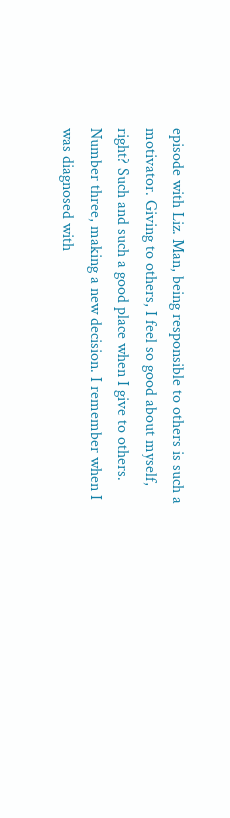episode with Liz. Man, being responsible to others is such a motivator. Giving to others, I feel so good about myself, right? Such and such a good place when I give to others. Number three, making a new decision. I remember when I was diagnosed with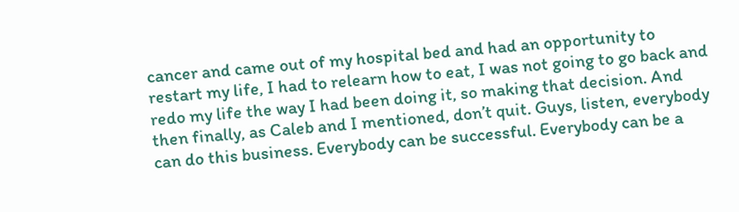cancer and came out of my hospital bed and had an opportunity to restart my life, I had to relearn how to eat, I was not going to go back and redo my life the way I had been doing it, so making that decision. And then finally, as Caleb and I mentioned, don’t quit. Guys, listen, everybody can do this business. Everybody can be successful. Everybody can be a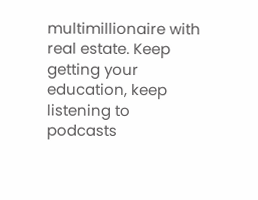multimillionaire with real estate. Keep getting your education, keep listening to podcasts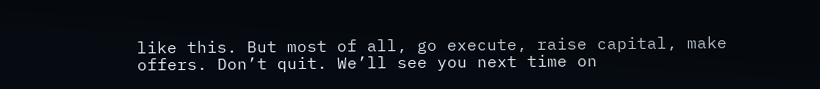like this. But most of all, go execute, raise capital, make offers. Don’t quit. We’ll see you next time on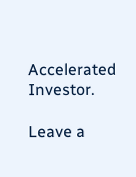Accelerated Investor.

Leave a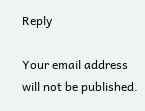Reply

Your email address will not be published.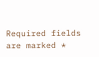Required fields are marked *